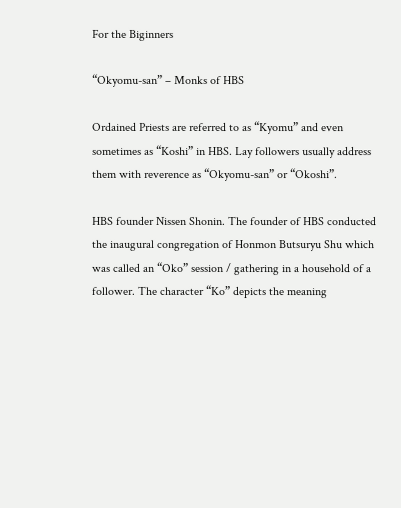For the Biginners

“Okyomu-san” – Monks of HBS

Ordained Priests are referred to as “Kyomu” and even sometimes as “Koshi” in HBS. Lay followers usually address them with reverence as “Okyomu-san” or “Okoshi”.

HBS founder Nissen Shonin. The founder of HBS conducted the inaugural congregation of Honmon Butsuryu Shu which was called an “Oko” session / gathering in a household of a follower. The character “Ko” depicts the meaning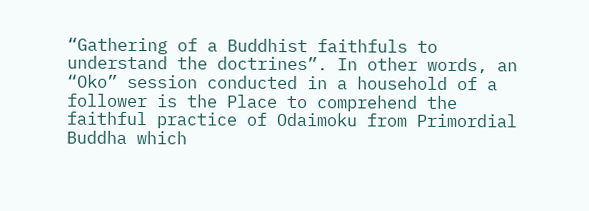“Gathering of a Buddhist faithfuls to understand the doctrines”. In other words, an “Oko” session conducted in a household of a follower is the Place to comprehend the faithful practice of Odaimoku from Primordial Buddha which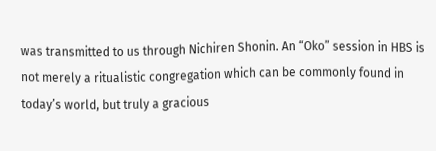was transmitted to us through Nichiren Shonin. An “Oko” session in HBS is not merely a ritualistic congregation which can be commonly found in today’s world, but truly a gracious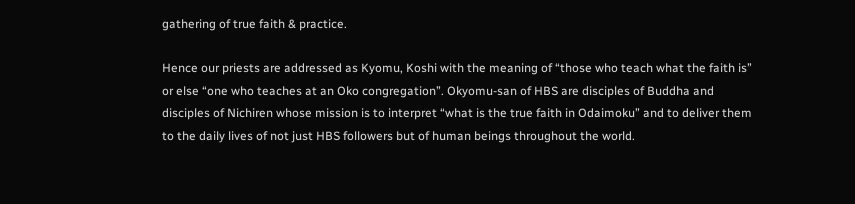gathering of true faith & practice.

Hence our priests are addressed as Kyomu, Koshi with the meaning of “those who teach what the faith is” or else “one who teaches at an Oko congregation”. Okyomu-san of HBS are disciples of Buddha and disciples of Nichiren whose mission is to interpret “what is the true faith in Odaimoku” and to deliver them to the daily lives of not just HBS followers but of human beings throughout the world.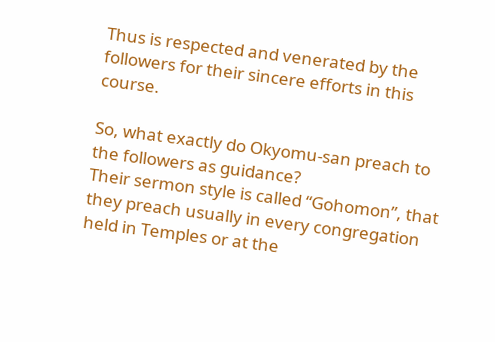Thus is respected and venerated by the followers for their sincere efforts in this course.

So, what exactly do Okyomu-san preach to the followers as guidance?
Their sermon style is called “Gohomon”, that they preach usually in every congregation held in Temples or at the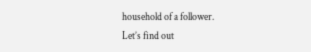household of a follower.
Let’s find out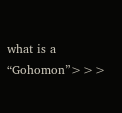what is a “Gohomon”>>>